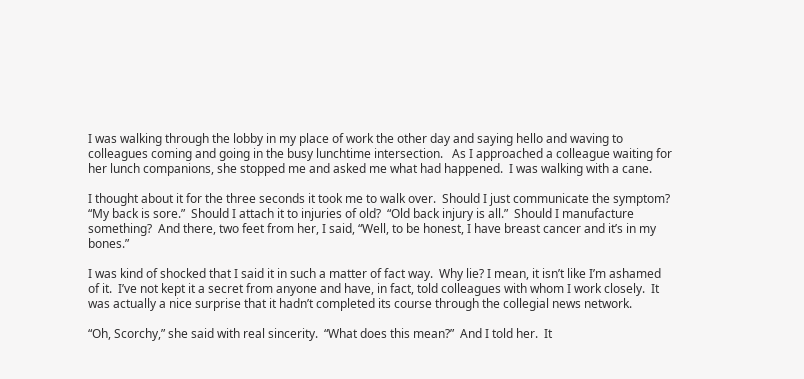I was walking through the lobby in my place of work the other day and saying hello and waving to colleagues coming and going in the busy lunchtime intersection.   As I approached a colleague waiting for her lunch companions, she stopped me and asked me what had happened.  I was walking with a cane.

I thought about it for the three seconds it took me to walk over.  Should I just communicate the symptom?  “My back is sore.”  Should I attach it to injuries of old?  “Old back injury is all.”  Should I manufacture something?  And there, two feet from her, I said, “Well, to be honest, I have breast cancer and it’s in my bones.”

I was kind of shocked that I said it in such a matter of fact way.  Why lie? I mean, it isn’t like I’m ashamed of it.  I’ve not kept it a secret from anyone and have, in fact, told colleagues with whom I work closely.  It was actually a nice surprise that it hadn’t completed its course through the collegial news network.

“Oh, Scorchy,” she said with real sincerity.  “What does this mean?”  And I told her.  It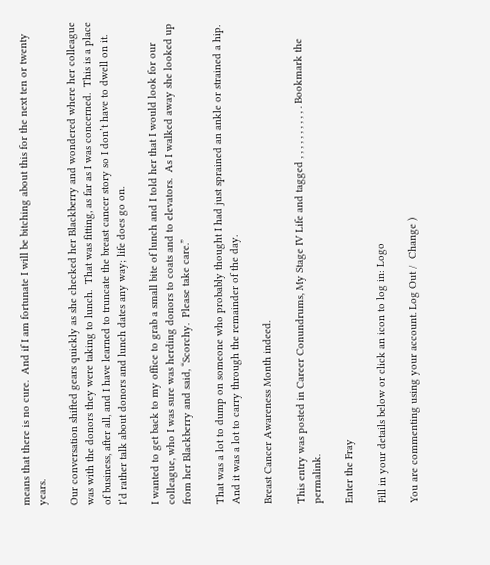means that there is no cure.  And if I am fortunate I will be bitching about this for the next ten or twenty years.

Our conversation shifted gears quickly as she checked her Blackberry and wondered where her colleague was with the donors they were taking to lunch.  That was fitting, as far as I was concerned.  This is a place of business, after all, and I have learned to truncate the breast cancer story so I don’t have to dwell on it.  I’d rather talk about donors and lunch dates any way; life does go on.

I wanted to get back to my office to grab a small bite of lunch and I told her that I would look for our colleague, who I was sure was herding donors to coats and to elevators.  As I walked away she looked up from her Blackberry and said, “Scorchy.  Please take care.”

That was a lot to dump on someone who probably thought I had just sprained an ankle or strained a hip.  And it was a lot to carry through the remainder of the day.

Breast Cancer Awareness Month indeed.

This entry was posted in Career Conundrums, My Stage IV Life and tagged , , , , , , , , , , . Bookmark the permalink.

Enter the Fray

Fill in your details below or click an icon to log in: Logo

You are commenting using your account. Log Out /  Change )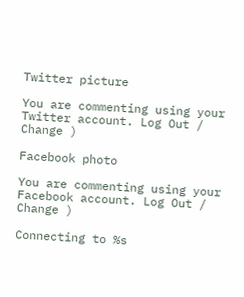Twitter picture

You are commenting using your Twitter account. Log Out /  Change )

Facebook photo

You are commenting using your Facebook account. Log Out /  Change )

Connecting to %s